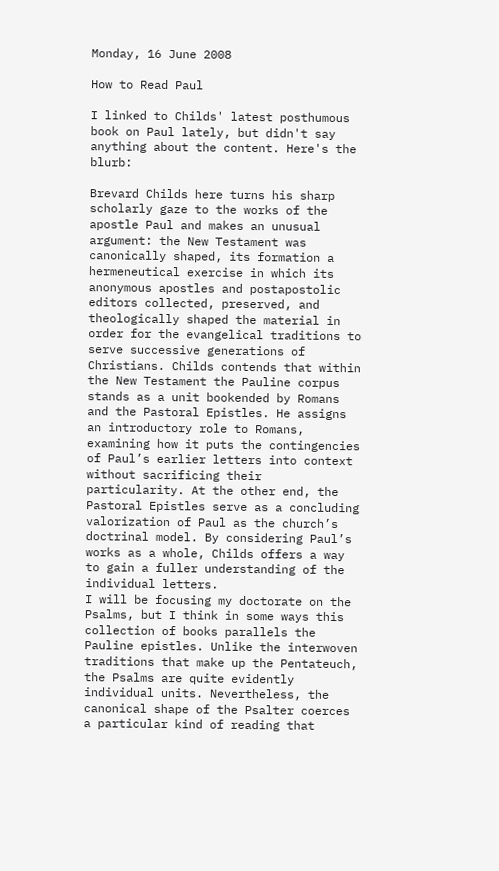Monday, 16 June 2008

How to Read Paul

I linked to Childs' latest posthumous book on Paul lately, but didn't say anything about the content. Here's the blurb:

Brevard Childs here turns his sharp scholarly gaze to the works of the apostle Paul and makes an unusual argument: the New Testament was canonically shaped, its formation a hermeneutical exercise in which its anonymous apostles and postapostolic editors collected, preserved, and theologically shaped the material in order for the evangelical traditions to serve successive generations of Christians. Childs contends that within the New Testament the Pauline corpus stands as a unit bookended by Romans and the Pastoral Epistles. He assigns an introductory role to Romans, examining how it puts the contingencies of Paul’s earlier letters into context without sacrificing their particularity. At the other end, the Pastoral Epistles serve as a concluding valorization of Paul as the church’s doctrinal model. By considering Paul’s works as a whole, Childs offers a way to gain a fuller understanding of the individual letters.
I will be focusing my doctorate on the Psalms, but I think in some ways this collection of books parallels the Pauline epistles. Unlike the interwoven traditions that make up the Pentateuch, the Psalms are quite evidently individual units. Nevertheless, the canonical shape of the Psalter coerces a particular kind of reading that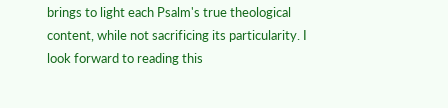brings to light each Psalm's true theological content, while not sacrificing its particularity. I look forward to reading this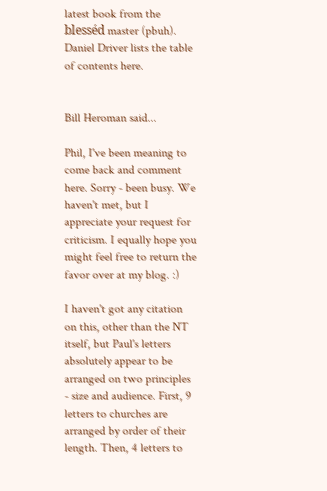latest book from the blesséd master (pbuh).
Daniel Driver lists the table of contents here.


Bill Heroman said...

Phil, I've been meaning to come back and comment here. Sorry - been busy. We haven't met, but I appreciate your request for criticism. I equally hope you might feel free to return the favor over at my blog. :)

I haven't got any citation on this, other than the NT itself, but Paul's letters absolutely appear to be arranged on two principles - size and audience. First, 9 letters to churches are arranged by order of their length. Then, 4 letters to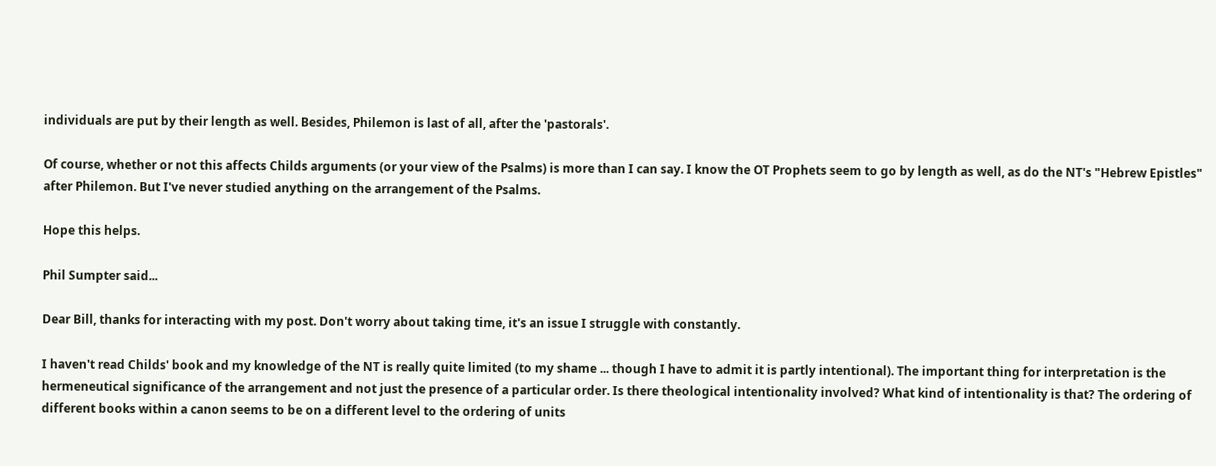individuals are put by their length as well. Besides, Philemon is last of all, after the 'pastorals'.

Of course, whether or not this affects Childs arguments (or your view of the Psalms) is more than I can say. I know the OT Prophets seem to go by length as well, as do the NT's "Hebrew Epistles" after Philemon. But I've never studied anything on the arrangement of the Psalms.

Hope this helps.

Phil Sumpter said...

Dear Bill, thanks for interacting with my post. Don't worry about taking time, it's an issue I struggle with constantly.

I haven't read Childs' book and my knowledge of the NT is really quite limited (to my shame ... though I have to admit it is partly intentional). The important thing for interpretation is the hermeneutical significance of the arrangement and not just the presence of a particular order. Is there theological intentionality involved? What kind of intentionality is that? The ordering of different books within a canon seems to be on a different level to the ordering of units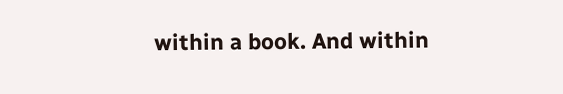within a book. And within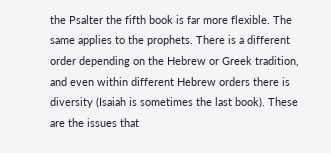the Psalter the fifth book is far more flexible. The same applies to the prophets. There is a different order depending on the Hebrew or Greek tradition, and even within different Hebrew orders there is diversity (Isaiah is sometimes the last book). These are the issues that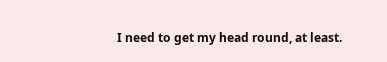I need to get my head round, at least.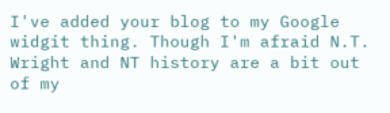I've added your blog to my Google widgit thing. Though I'm afraid N.T. Wright and NT history are a bit out of my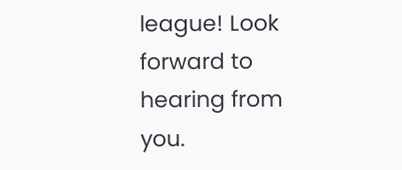league! Look forward to hearing from you.